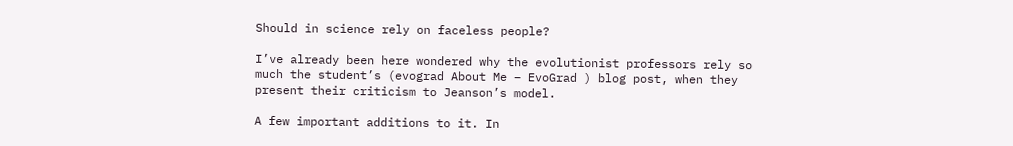Should in science rely on faceless people?

I’ve already been here wondered why the evolutionist professors rely so much the student’s (evograd About Me – EvoGrad ) blog post, when they present their criticism to Jeanson’s model.

A few important additions to it. In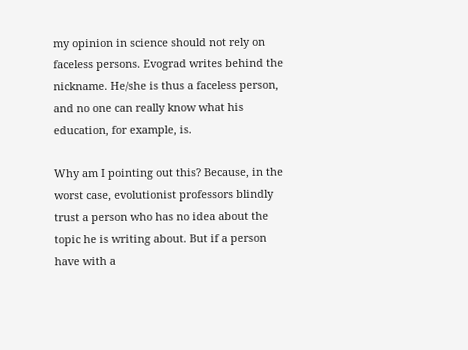my opinion in science should not rely on faceless persons. Evograd writes behind the nickname. He/she is thus a faceless person, and no one can really know what his education, for example, is.

Why am I pointing out this? Because, in the worst case, evolutionist professors blindly trust a person who has no idea about the topic he is writing about. But if a person have with a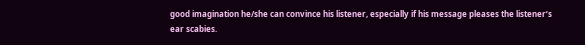good imagination he/she can convince his listener, especially if his message pleases the listener’s ear scabies.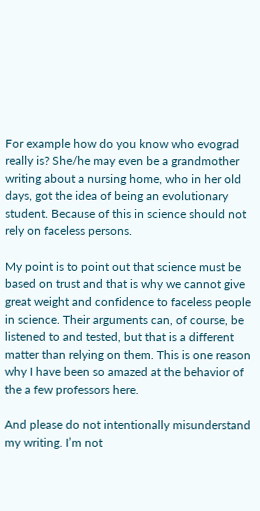For example how do you know who evograd really is? She/he may even be a grandmother writing about a nursing home, who in her old days, got the idea of being an evolutionary student. Because of this in science should not rely on faceless persons.

My point is to point out that science must be based on trust and that is why we cannot give great weight and confidence to faceless people in science. Their arguments can, of course, be listened to and tested, but that is a different matter than relying on them. This is one reason why I have been so amazed at the behavior of the a few professors here.

And please do not intentionally misunderstand my writing. I’m not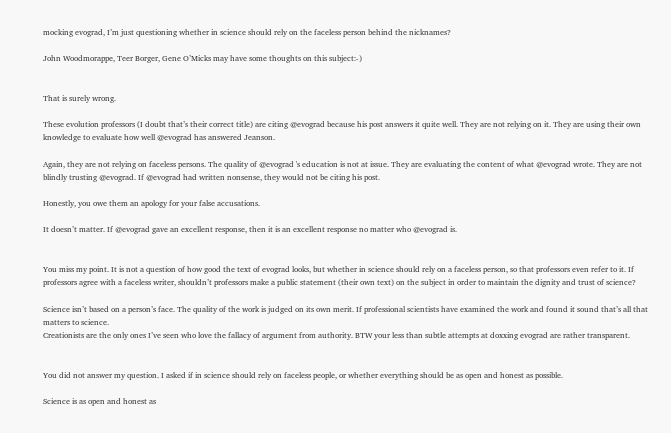mocking evograd, I’m just questioning whether in science should rely on the faceless person behind the nicknames?

John Woodmorappe, Teer Borger, Gene O’Micks may have some thoughts on this subject:-)


That is surely wrong.

These evolution professors (I doubt that’s their correct title) are citing @evograd because his post answers it quite well. They are not relying on it. They are using their own knowledge to evaluate how well @evograd has answered Jeanson.

Again, they are not relying on faceless persons. The quality of @evograd 's education is not at issue. They are evaluating the content of what @evograd wrote. They are not blindly trusting @evograd. If @evograd had written nonsense, they would not be citing his post.

Honestly, you owe them an apology for your false accusations.

It doesn’t matter. If @evograd gave an excellent response, then it is an excellent response no matter who @evograd is.


You miss my point. It is not a question of how good the text of evograd looks, but whether in science should rely on a faceless person, so that professors even refer to it. If professors agree with a faceless writer, shouldn’t professors make a public statement (their own text) on the subject in order to maintain the dignity and trust of science?

Science isn’t based on a person’s face. The quality of the work is judged on its own merit. If professional scientists have examined the work and found it sound that’s all that matters to science.
Creationists are the only ones I’ve seen who love the fallacy of argument from authority. BTW your less than subtle attempts at doxxing evograd are rather transparent.


You did not answer my question. I asked if in science should rely on faceless people, or whether everything should be as open and honest as possible.

Science is as open and honest as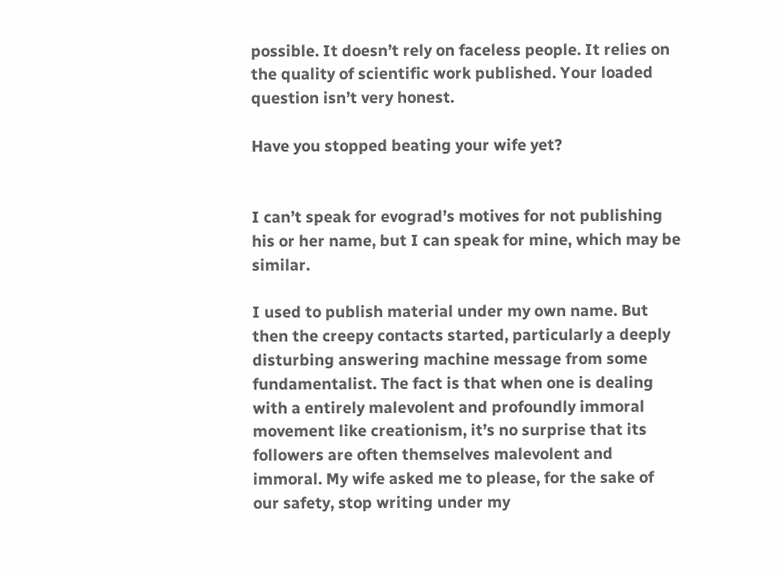possible. It doesn’t rely on faceless people. It relies on the quality of scientific work published. Your loaded question isn’t very honest.

Have you stopped beating your wife yet?


I can’t speak for evograd’s motives for not publishing his or her name, but I can speak for mine, which may be similar.

I used to publish material under my own name. But then the creepy contacts started, particularly a deeply disturbing answering machine message from some fundamentalist. The fact is that when one is dealing with a entirely malevolent and profoundly immoral movement like creationism, it’s no surprise that its followers are often themselves malevolent and immoral. My wife asked me to please, for the sake of our safety, stop writing under my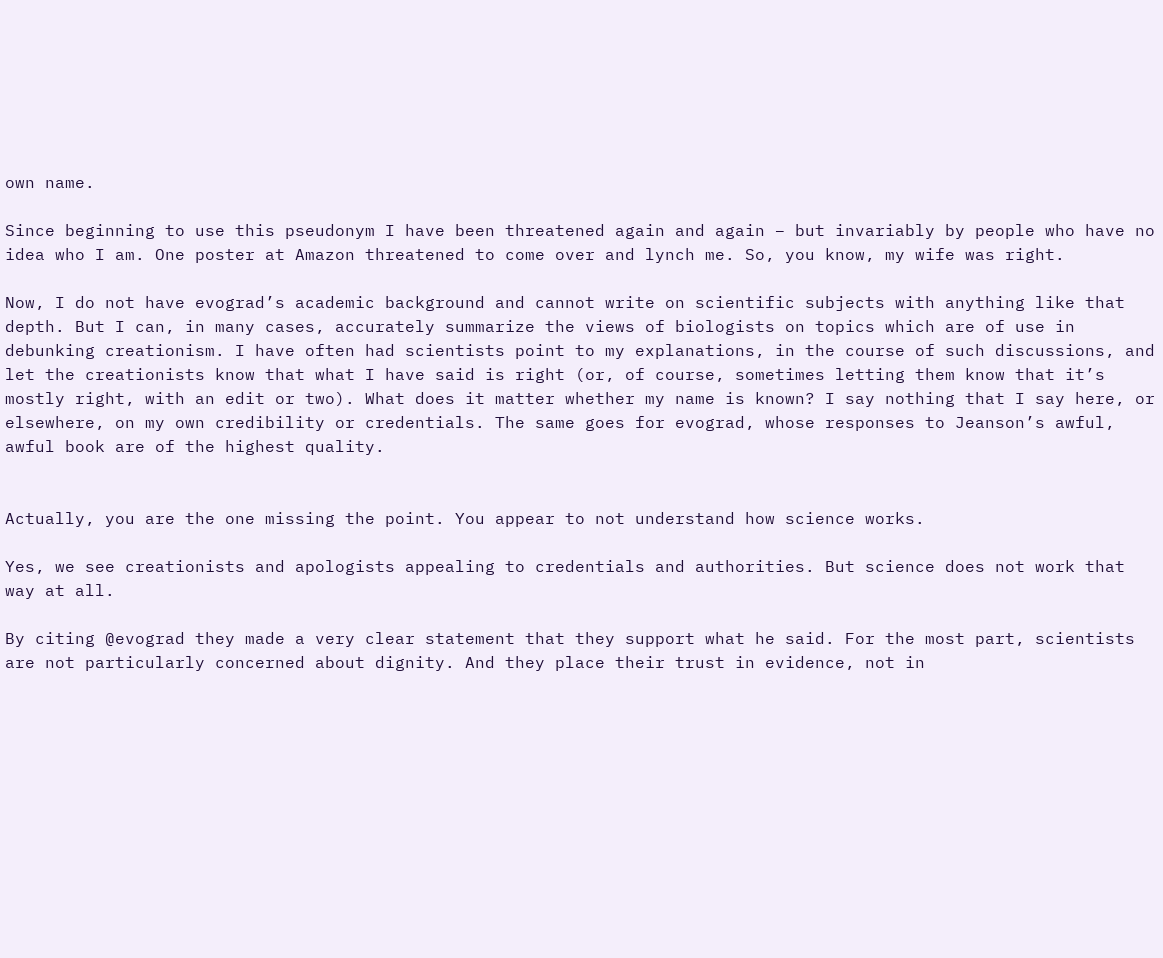own name.

Since beginning to use this pseudonym I have been threatened again and again – but invariably by people who have no idea who I am. One poster at Amazon threatened to come over and lynch me. So, you know, my wife was right.

Now, I do not have evograd’s academic background and cannot write on scientific subjects with anything like that depth. But I can, in many cases, accurately summarize the views of biologists on topics which are of use in debunking creationism. I have often had scientists point to my explanations, in the course of such discussions, and let the creationists know that what I have said is right (or, of course, sometimes letting them know that it’s mostly right, with an edit or two). What does it matter whether my name is known? I say nothing that I say here, or elsewhere, on my own credibility or credentials. The same goes for evograd, whose responses to Jeanson’s awful, awful book are of the highest quality.


Actually, you are the one missing the point. You appear to not understand how science works.

Yes, we see creationists and apologists appealing to credentials and authorities. But science does not work that way at all.

By citing @evograd they made a very clear statement that they support what he said. For the most part, scientists are not particularly concerned about dignity. And they place their trust in evidence, not in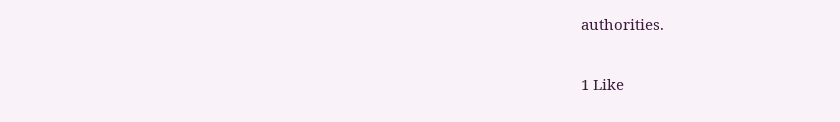authorities.

1 Like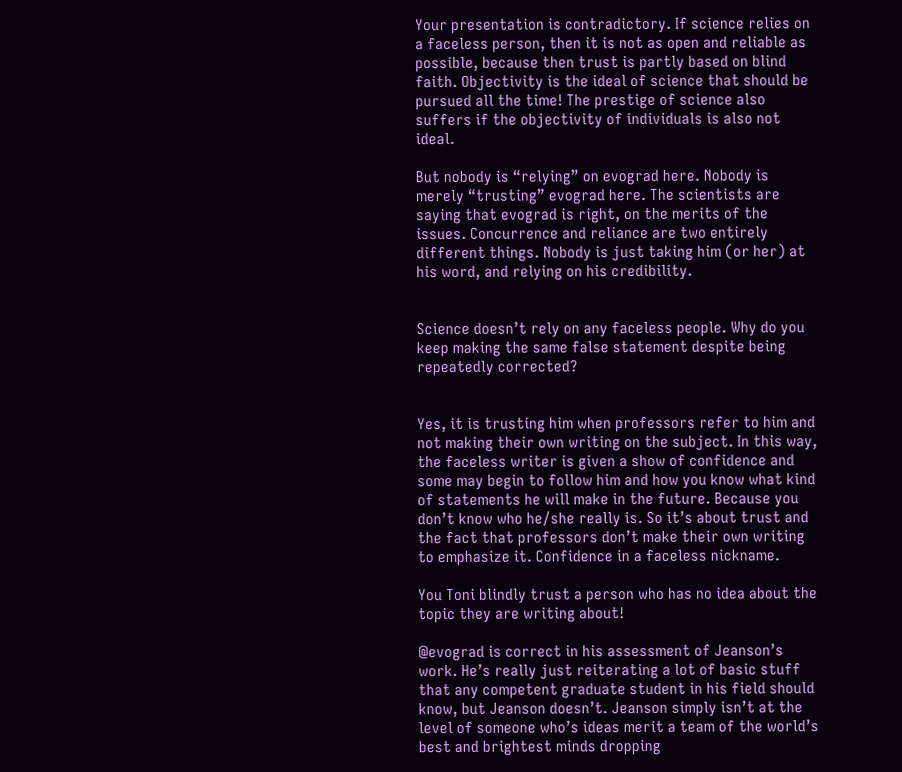Your presentation is contradictory. If science relies on a faceless person, then it is not as open and reliable as possible, because then trust is partly based on blind faith. Objectivity is the ideal of science that should be pursued all the time! The prestige of science also suffers if the objectivity of individuals is also not ideal.

But nobody is “relying” on evograd here. Nobody is merely “trusting” evograd here. The scientists are saying that evograd is right, on the merits of the issues. Concurrence and reliance are two entirely different things. Nobody is just taking him (or her) at his word, and relying on his credibility.


Science doesn’t rely on any faceless people. Why do you keep making the same false statement despite being repeatedly corrected?


Yes, it is trusting him when professors refer to him and not making their own writing on the subject. In this way, the faceless writer is given a show of confidence and some may begin to follow him and how you know what kind of statements he will make in the future. Because you don’t know who he/she really is. So it’s about trust and the fact that professors don’t make their own writing to emphasize it. Confidence in a faceless nickname.

You Toni blindly trust a person who has no idea about the topic they are writing about!

@evograd is correct in his assessment of Jeanson’s work. He’s really just reiterating a lot of basic stuff that any competent graduate student in his field should know, but Jeanson doesn’t. Jeanson simply isn’t at the level of someone who’s ideas merit a team of the world’s best and brightest minds dropping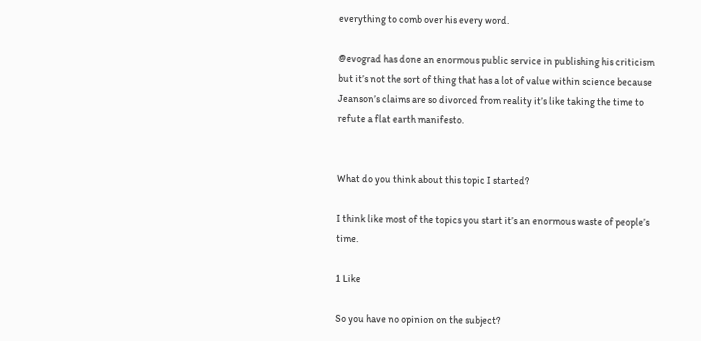everything to comb over his every word.

@evograd has done an enormous public service in publishing his criticism but it’s not the sort of thing that has a lot of value within science because Jeanson’s claims are so divorced from reality it’s like taking the time to refute a flat earth manifesto.


What do you think about this topic I started?

I think like most of the topics you start it’s an enormous waste of people’s time.

1 Like

So you have no opinion on the subject?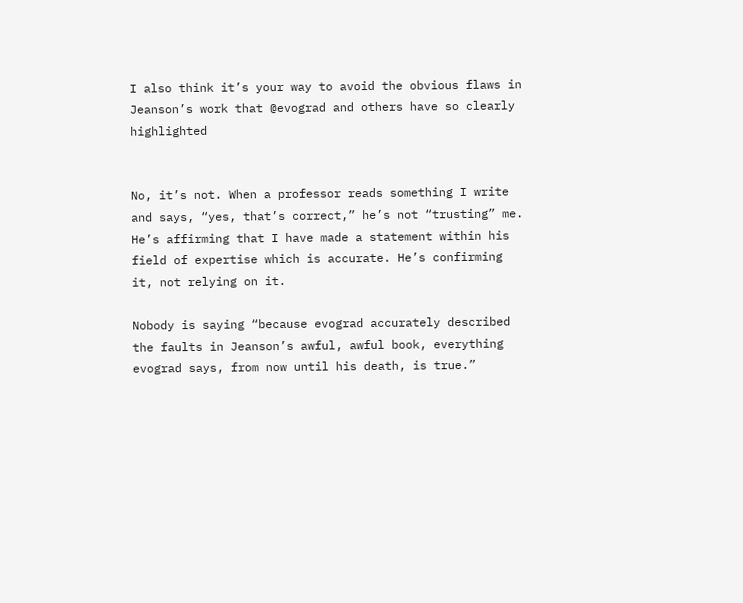I also think it’s your way to avoid the obvious flaws in Jeanson’s work that @evograd and others have so clearly highlighted


No, it’s not. When a professor reads something I write and says, “yes, that’s correct,” he’s not “trusting” me. He’s affirming that I have made a statement within his field of expertise which is accurate. He’s confirming it, not relying on it.

Nobody is saying “because evograd accurately described the faults in Jeanson’s awful, awful book, everything evograd says, from now until his death, is true.”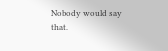Nobody would say that.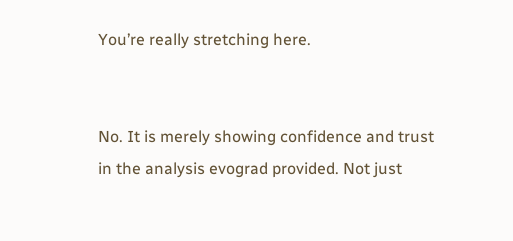You’re really stretching here.


No. It is merely showing confidence and trust in the analysis evograd provided. Not just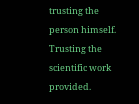trusting the person himself. Trusting the scientific work provided.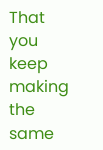That you keep making the same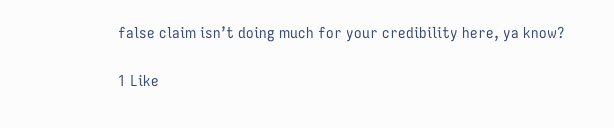false claim isn’t doing much for your credibility here, ya know?

1 Like